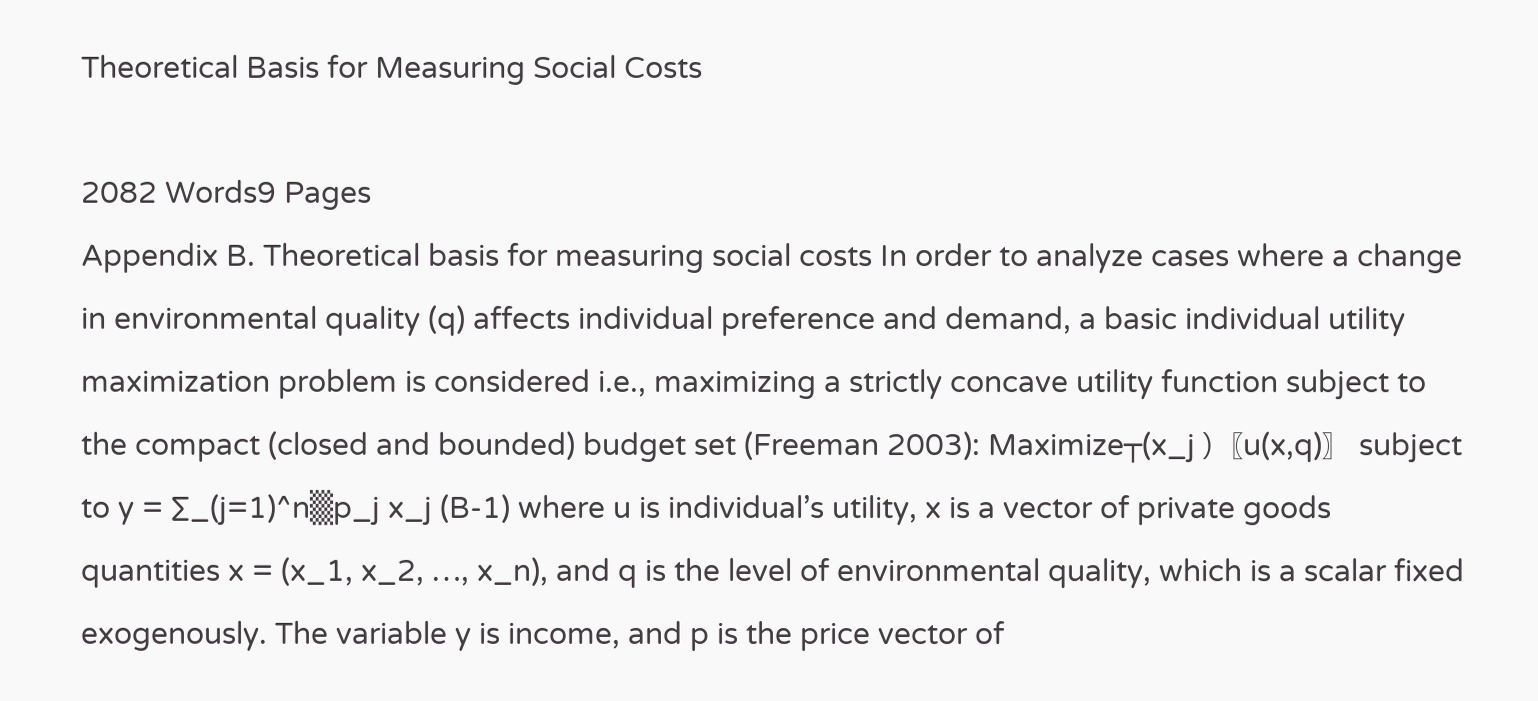Theoretical Basis for Measuring Social Costs

2082 Words9 Pages
Appendix B. Theoretical basis for measuring social costs In order to analyze cases where a change in environmental quality (q) affects individual preference and demand, a basic individual utility maximization problem is considered i.e., maximizing a strictly concave utility function subject to the compact (closed and bounded) budget set (Freeman 2003): Maximize┬(x_j )〖u(x,q)〗 subject to y = ∑_(j=1)^n▒p_j x_j (B-1) where u is individual’s utility, x is a vector of private goods quantities x = (x_1, x_2, …, x_n), and q is the level of environmental quality, which is a scalar fixed exogenously. The variable y is income, and p is the price vector of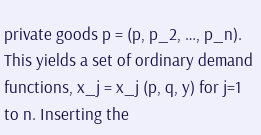private goods p = (p, p_2, …, p_n). This yields a set of ordinary demand functions, x_j = x_j (p, q, y) for j=1 to n. Inserting the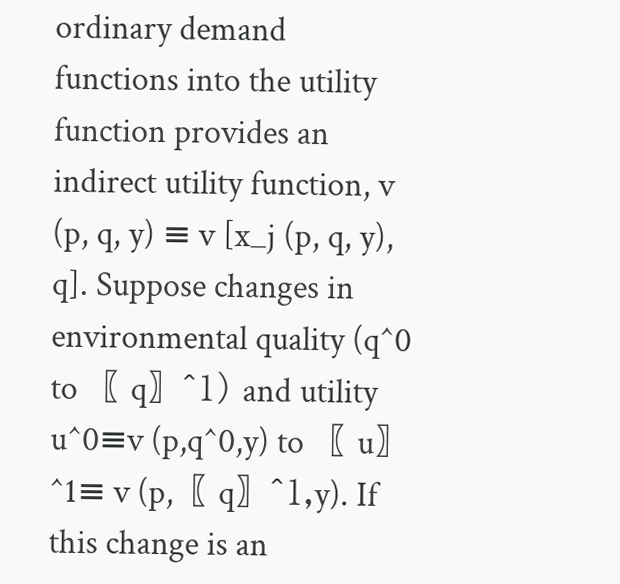ordinary demand functions into the utility function provides an indirect utility function, v (p, q, y) ≡ v [x_j (p, q, y), q]. Suppose changes in environmental quality (q^0 to 〖 q〗^1) and utility u^0≡v (p,q^0,y) to 〖 u〗^1≡ v (p,〖 q〗^1,y). If this change is an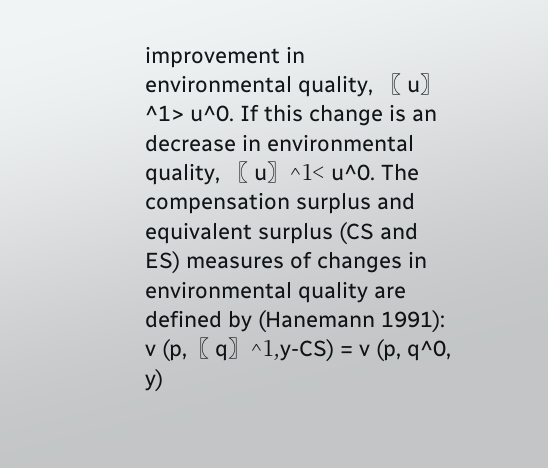improvement in environmental quality, 〖 u〗^1> u^0. If this change is an decrease in environmental quality, 〖 u〗^1< u^0. The compensation surplus and equivalent surplus (CS and ES) measures of changes in environmental quality are defined by (Hanemann 1991): v (p,〖 q〗^1,y-CS) = v (p, q^0, y)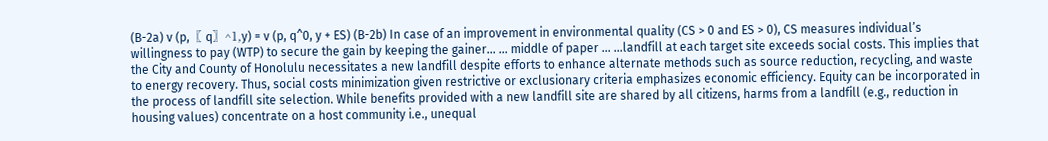(B-2a) v (p,〖 q〗^1,y) = v (p, q^0, y + ES) (B-2b) In case of an improvement in environmental quality (CS > 0 and ES > 0), CS measures individual’s willingness to pay (WTP) to secure the gain by keeping the gainer... ... middle of paper ... ...landfill at each target site exceeds social costs. This implies that the City and County of Honolulu necessitates a new landfill despite efforts to enhance alternate methods such as source reduction, recycling, and waste to energy recovery. Thus, social costs minimization given restrictive or exclusionary criteria emphasizes economic efficiency. Equity can be incorporated in the process of landfill site selection. While benefits provided with a new landfill site are shared by all citizens, harms from a landfill (e.g., reduction in housing values) concentrate on a host community i.e., unequal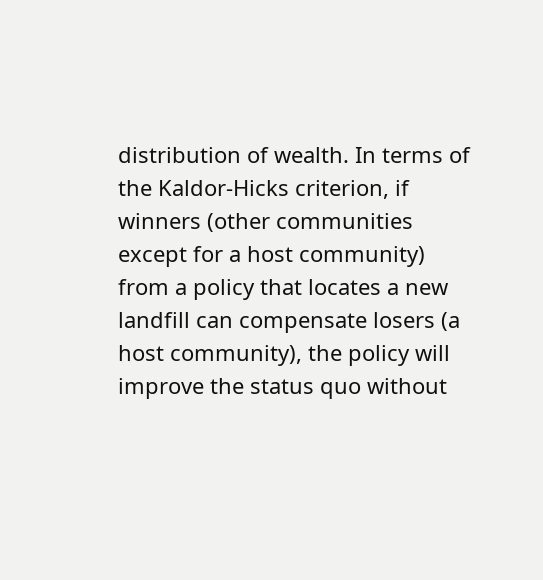distribution of wealth. In terms of the Kaldor-Hicks criterion, if winners (other communities except for a host community) from a policy that locates a new landfill can compensate losers (a host community), the policy will improve the status quo without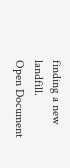finding a new landfill.
Open Document